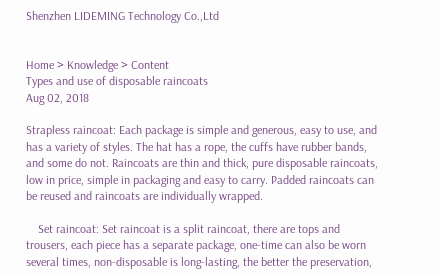Shenzhen LIDEMING Technology Co.,Ltd


Home > Knowledge > Content
Types and use of disposable raincoats
Aug 02, 2018

Strapless raincoat: Each package is simple and generous, easy to use, and has a variety of styles. The hat has a rope, the cuffs have rubber bands, and some do not. Raincoats are thin and thick, pure disposable raincoats, low in price, simple in packaging and easy to carry. Padded raincoats can be reused and raincoats are individually wrapped.

    Set raincoat: Set raincoat is a split raincoat, there are tops and trousers, each piece has a separate package, one-time can also be worn several times, non-disposable is long-lasting, the better the preservation,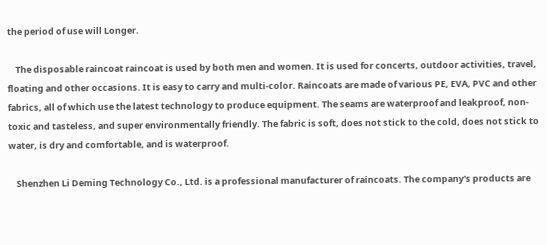the period of use will Longer.

    The disposable raincoat raincoat is used by both men and women. It is used for concerts, outdoor activities, travel, floating and other occasions. It is easy to carry and multi-color. Raincoats are made of various PE, EVA, PVC and other fabrics, all of which use the latest technology to produce equipment. The seams are waterproof and leakproof, non-toxic and tasteless, and super environmentally friendly. The fabric is soft, does not stick to the cold, does not stick to water, is dry and comfortable, and is waterproof.

    Shenzhen Li Deming Technology Co., Ltd. is a professional manufacturer of raincoats. The company's products are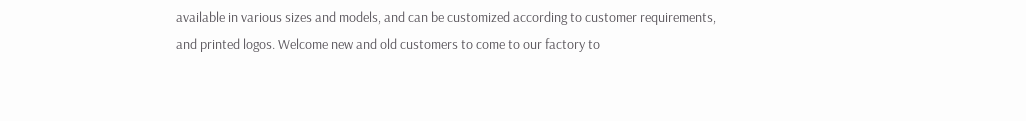available in various sizes and models, and can be customized according to customer requirements, and printed logos. Welcome new and old customers to come to our factory to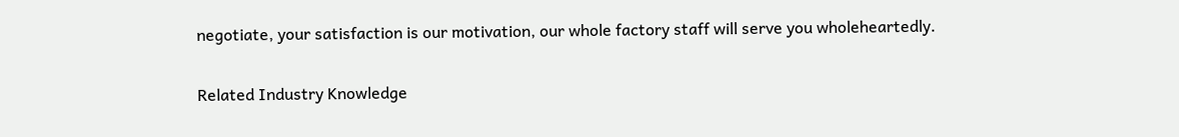negotiate, your satisfaction is our motivation, our whole factory staff will serve you wholeheartedly.

Related Industry Knowledge